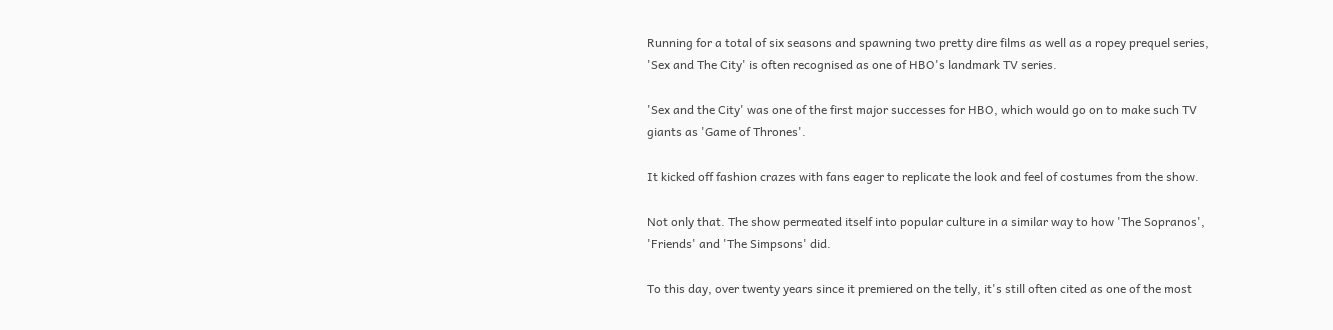Running for a total of six seasons and spawning two pretty dire films as well as a ropey prequel series, 'Sex and The City' is often recognised as one of HBO's landmark TV series.

'Sex and the City' was one of the first major successes for HBO, which would go on to make such TV giants as 'Game of Thrones'.

It kicked off fashion crazes with fans eager to replicate the look and feel of costumes from the show.

Not only that. The show permeated itself into popular culture in a similar way to how 'The Sopranos', 'Friends' and 'The Simpsons' did.

To this day, over twenty years since it premiered on the telly, it's still often cited as one of the most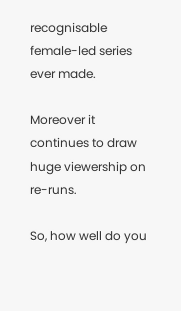recognisable female-led series ever made.

Moreover it continues to draw huge viewership on re-runs.

So, how well do you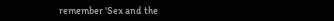remember 'Sex and the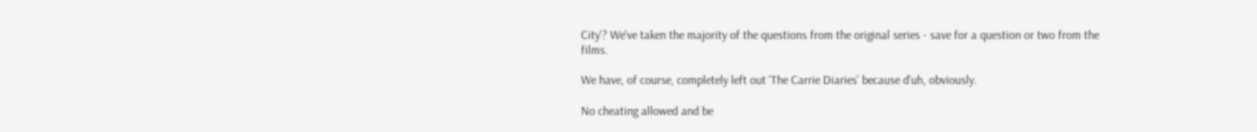City'? We've taken the majority of the questions from the original series - save for a question or two from the films.

We have, of course, completely left out 'The Carrie Diaries' because d'uh, obviously.

No cheating allowed and be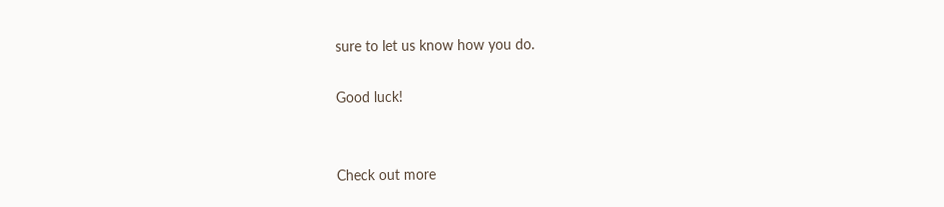sure to let us know how you do.

Good luck!


Check out more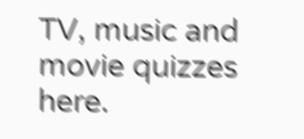TV, music and movie quizzes here.